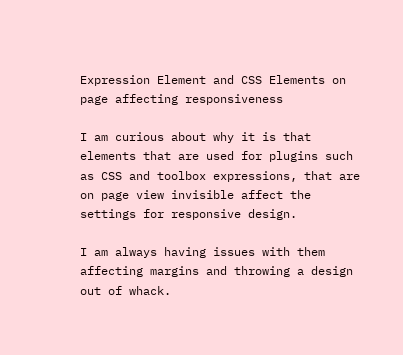Expression Element and CSS Elements on page affecting responsiveness

I am curious about why it is that elements that are used for plugins such as CSS and toolbox expressions, that are on page view invisible affect the settings for responsive design.

I am always having issues with them affecting margins and throwing a design out of whack.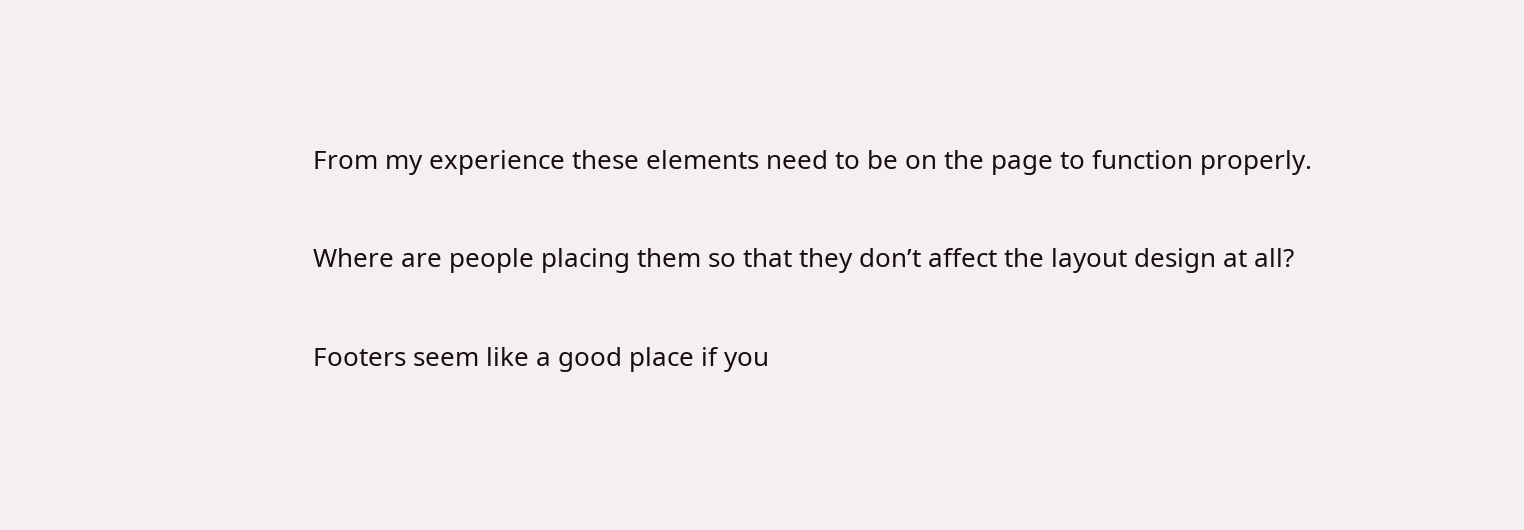From my experience these elements need to be on the page to function properly.

Where are people placing them so that they don’t affect the layout design at all?

Footers seem like a good place if you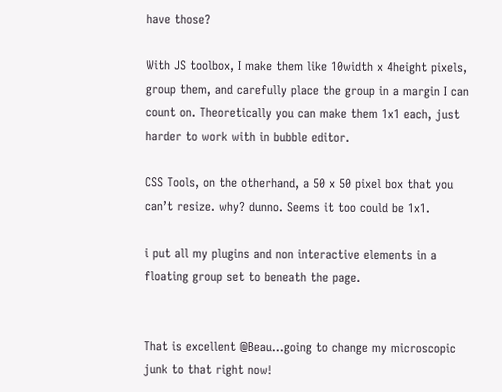have those?

With JS toolbox, I make them like 10width x 4height pixels, group them, and carefully place the group in a margin I can count on. Theoretically you can make them 1x1 each, just harder to work with in bubble editor.

CSS Tools, on the otherhand, a 50 x 50 pixel box that you can’t resize. why? dunno. Seems it too could be 1x1.

i put all my plugins and non interactive elements in a floating group set to beneath the page.


That is excellent @Beau…going to change my microscopic junk to that right now!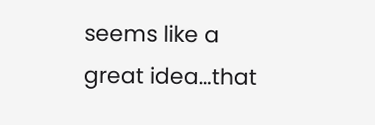seems like a great idea…that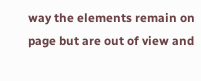way the elements remain on page but are out of view and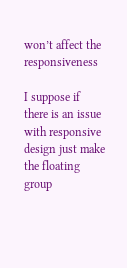won’t affect the responsiveness

I suppose if there is an issue with responsive design just make the floating group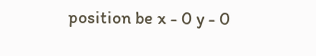position be x - 0 y - 0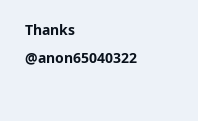Thanks @anon65040322